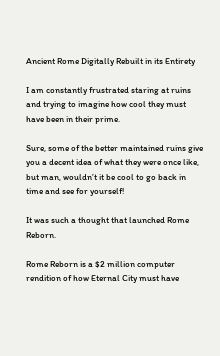Ancient Rome Digitally Rebuilt in its Entirety

I am constantly frustrated staring at ruins and trying to imagine how cool they must have been in their prime.

Sure, some of the better maintained ruins give you a decent idea of what they were once like, but man, wouldn’t it be cool to go back in time and see for yourself!

It was such a thought that launched Rome Reborn.

Rome Reborn is a $2 million computer rendition of how Eternal City must have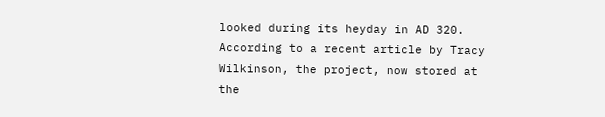looked during its heyday in AD 320. According to a recent article by Tracy Wilkinson, the project, now stored at the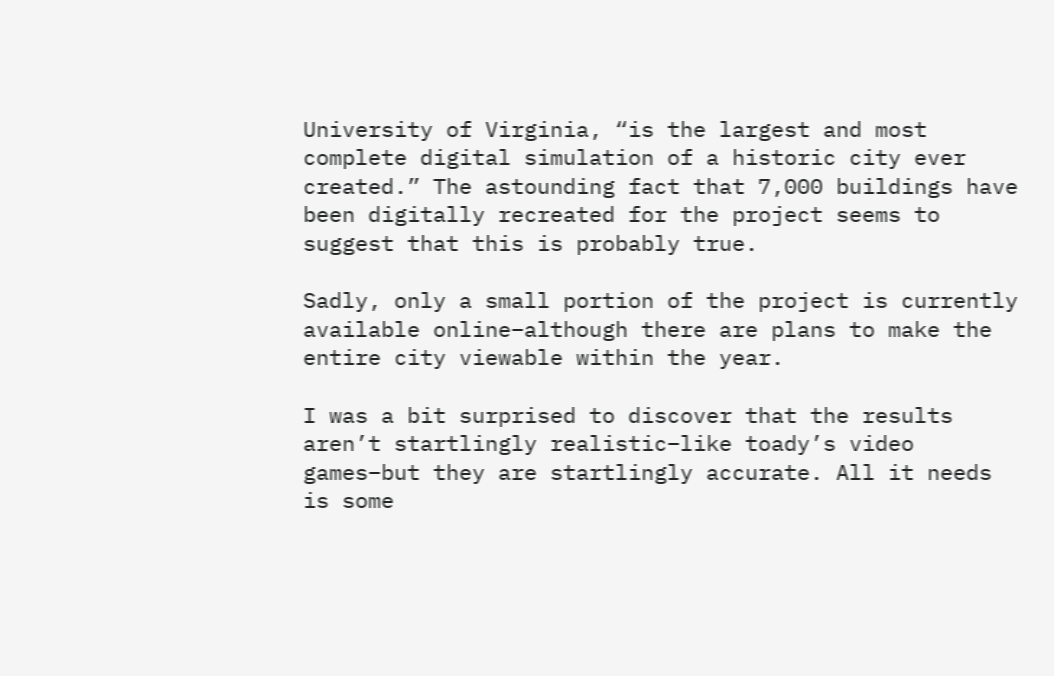University of Virginia, “is the largest and most complete digital simulation of a historic city ever created.” The astounding fact that 7,000 buildings have been digitally recreated for the project seems to suggest that this is probably true.

Sadly, only a small portion of the project is currently available online–although there are plans to make the entire city viewable within the year.

I was a bit surprised to discover that the results aren’t startlingly realistic–like toady’s video games–but they are startlingly accurate. All it needs is some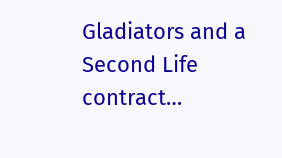Gladiators and a Second Life contract…